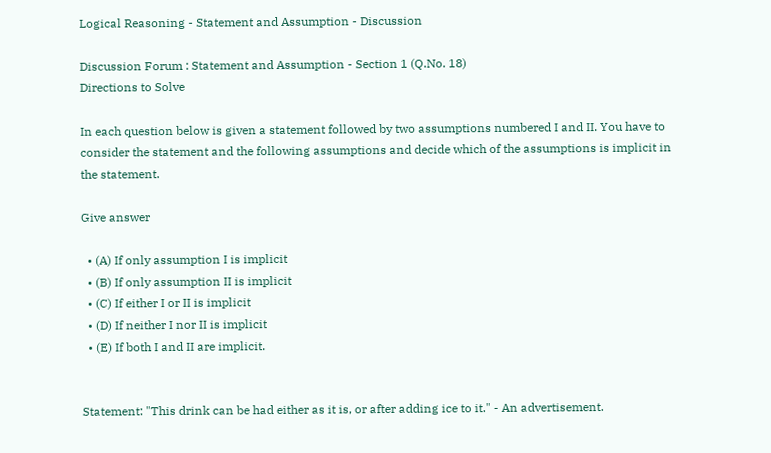Logical Reasoning - Statement and Assumption - Discussion

Discussion Forum : Statement and Assumption - Section 1 (Q.No. 18)
Directions to Solve

In each question below is given a statement followed by two assumptions numbered I and II. You have to consider the statement and the following assumptions and decide which of the assumptions is implicit in the statement.

Give answer

  • (A) If only assumption I is implicit
  • (B) If only assumption II is implicit
  • (C) If either I or II is implicit
  • (D) If neither I nor II is implicit
  • (E) If both I and II are implicit.


Statement: "This drink can be had either as it is, or after adding ice to it." - An advertisement.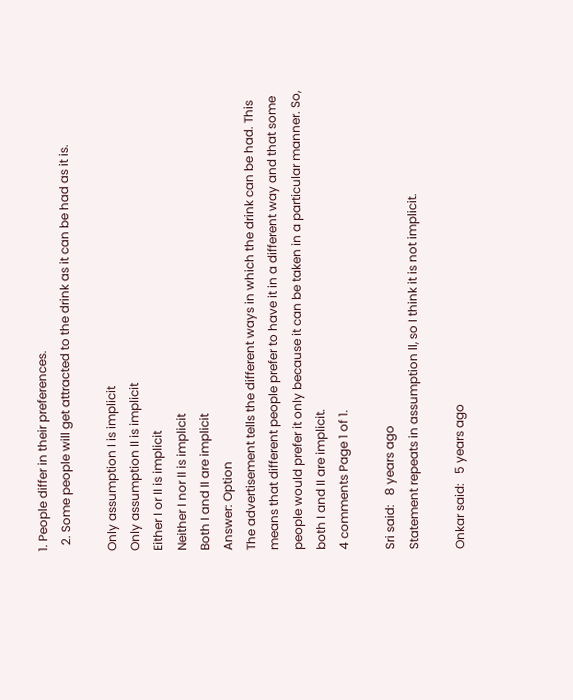1. People differ in their preferences.
  2. Some people will get attracted to the drink as it can be had as it is.

Only assumption I is implicit
Only assumption II is implicit
Either I or II is implicit
Neither I nor II is implicit
Both I and II are implicit
Answer: Option
The advertisement tells the different ways in which the drink can be had. This means that different people prefer to have it in a different way and that some people would prefer it only because it can be taken in a particular manner. So, both I and II are implicit.
4 comments Page 1 of 1.

Sri said:   8 years ago
Statement repeats in assumption ll, so I think it is not implicit.

Onkar said:   5 years ago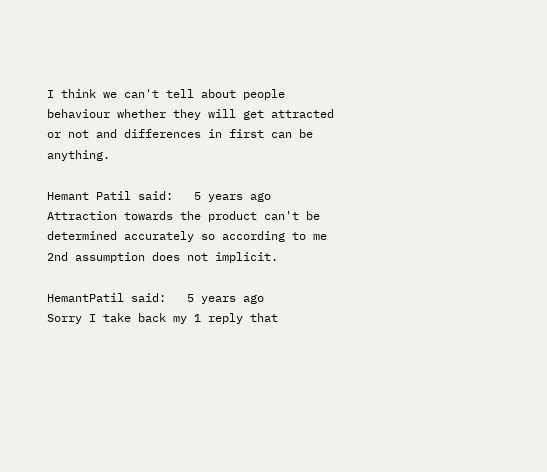I think we can't tell about people behaviour whether they will get attracted or not and differences in first can be anything.

Hemant Patil said:   5 years ago
Attraction towards the product can't be determined accurately so according to me 2nd assumption does not implicit.

HemantPatil said:   5 years ago
Sorry I take back my 1 reply that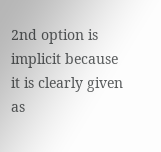2nd option is implicit because it is clearly given as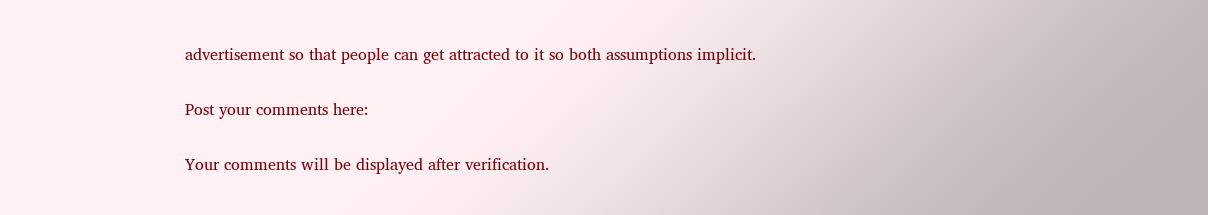advertisement so that people can get attracted to it so both assumptions implicit.

Post your comments here:

Your comments will be displayed after verification.